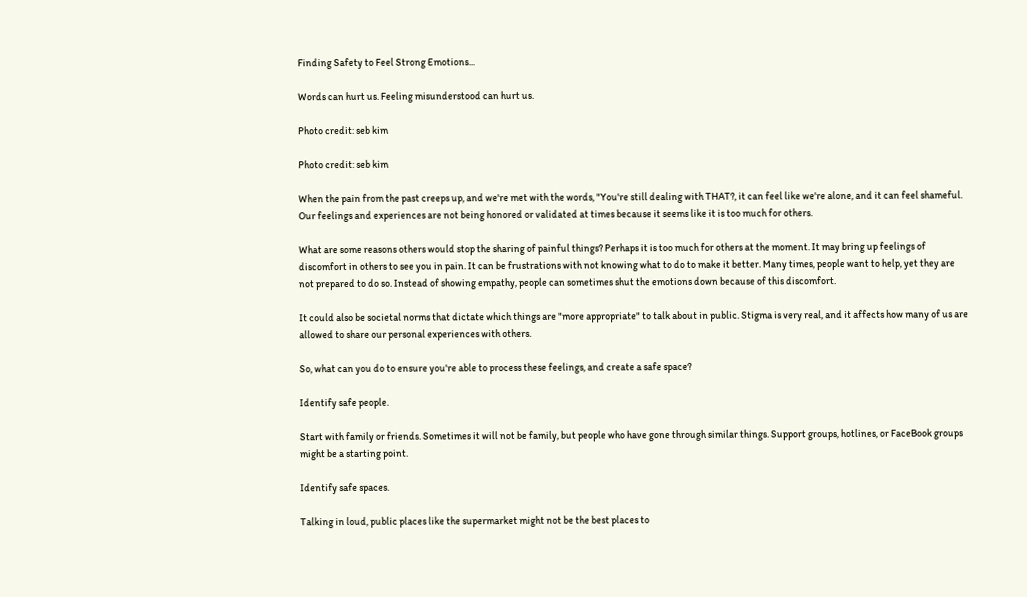Finding Safety to Feel Strong Emotions...

Words can hurt us. Feeling misunderstood can hurt us.

Photo credit: seb kim

Photo credit: seb kim

When the pain from the past creeps up, and we're met with the words, "You're still dealing with THAT?, it can feel like we're alone, and it can feel shameful. Our feelings and experiences are not being honored or validated at times because it seems like it is too much for others.

What are some reasons others would stop the sharing of painful things? Perhaps it is too much for others at the moment. It may bring up feelings of discomfort in others to see you in pain. It can be frustrations with not knowing what to do to make it better. Many times, people want to help, yet they are not prepared to do so. Instead of showing empathy, people can sometimes shut the emotions down because of this discomfort.

It could also be societal norms that dictate which things are "more appropriate" to talk about in public. Stigma is very real, and it affects how many of us are allowed to share our personal experiences with others.

So, what can you do to ensure you're able to process these feelings, and create a safe space?

Identify safe people.

Start with family or friends. Sometimes it will not be family, but people who have gone through similar things. Support groups, hotlines, or FaceBook groups might be a starting point.

Identify safe spaces.

Talking in loud, public places like the supermarket might not be the best places to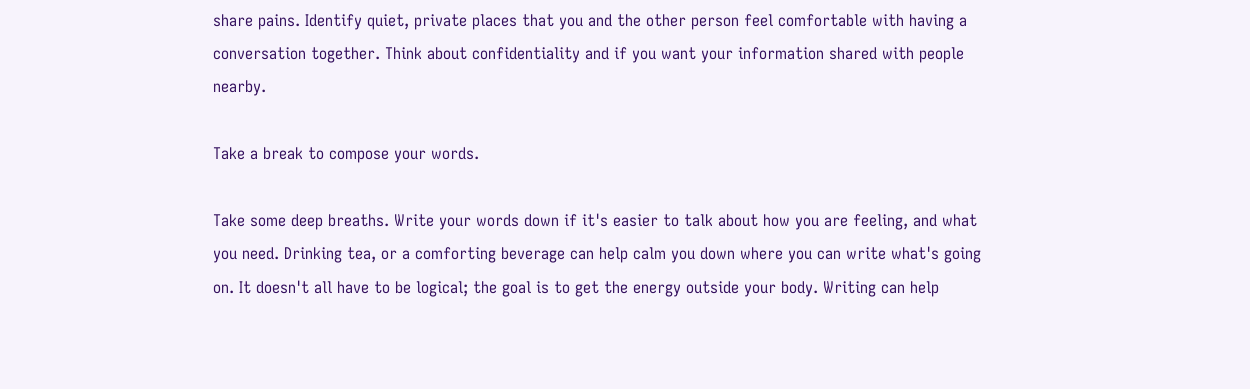share pains. Identify quiet, private places that you and the other person feel comfortable with having a conversation together. Think about confidentiality and if you want your information shared with people nearby.

Take a break to compose your words.

Take some deep breaths. Write your words down if it's easier to talk about how you are feeling, and what you need. Drinking tea, or a comforting beverage can help calm you down where you can write what's going on. It doesn't all have to be logical; the goal is to get the energy outside your body. Writing can help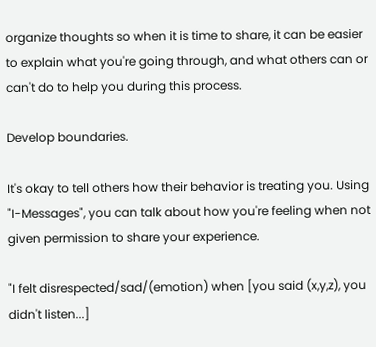organize thoughts so when it is time to share, it can be easier to explain what you're going through, and what others can or can't do to help you during this process.

Develop boundaries.

It's okay to tell others how their behavior is treating you. Using "I-Messages", you can talk about how you're feeling when not given permission to share your experience.

"I felt disrespected/sad/(emotion) when [you said (x,y,z), you didn't listen...]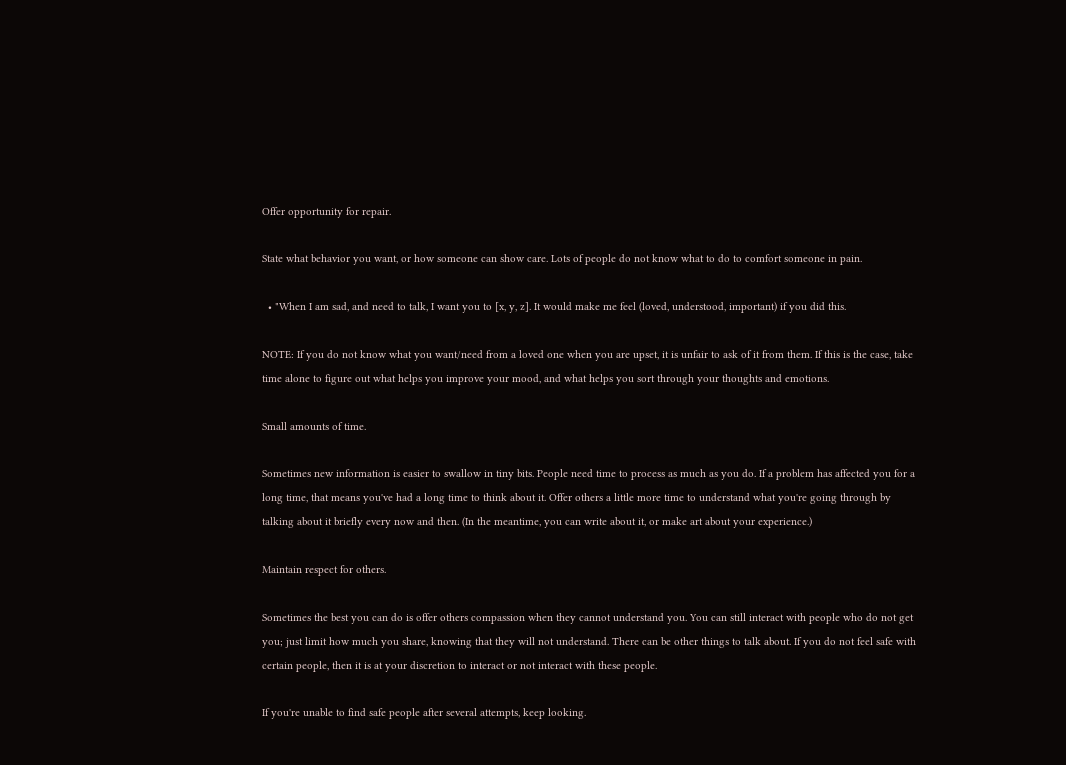Offer opportunity for repair.

State what behavior you want, or how someone can show care. Lots of people do not know what to do to comfort someone in pain.

  • "When I am sad, and need to talk, I want you to [x, y, z]. It would make me feel (loved, understood, important) if you did this.

NOTE: If you do not know what you want/need from a loved one when you are upset, it is unfair to ask of it from them. If this is the case, take time alone to figure out what helps you improve your mood, and what helps you sort through your thoughts and emotions.

Small amounts of time.

Sometimes new information is easier to swallow in tiny bits. People need time to process as much as you do. If a problem has affected you for a long time, that means you've had a long time to think about it. Offer others a little more time to understand what you're going through by talking about it briefly every now and then. (In the meantime, you can write about it, or make art about your experience.)

Maintain respect for others.

Sometimes the best you can do is offer others compassion when they cannot understand you. You can still interact with people who do not get you; just limit how much you share, knowing that they will not understand. There can be other things to talk about. If you do not feel safe with certain people, then it is at your discretion to interact or not interact with these people.

If you're unable to find safe people after several attempts, keep looking.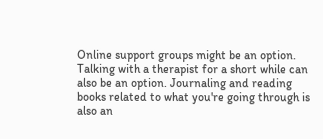Online support groups might be an option. Talking with a therapist for a short while can also be an option. Journaling and reading books related to what you're going through is also an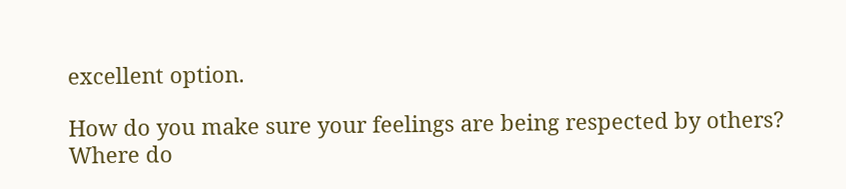excellent option.

How do you make sure your feelings are being respected by others? Where do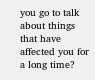you go to talk about things that have affected you for a long time?